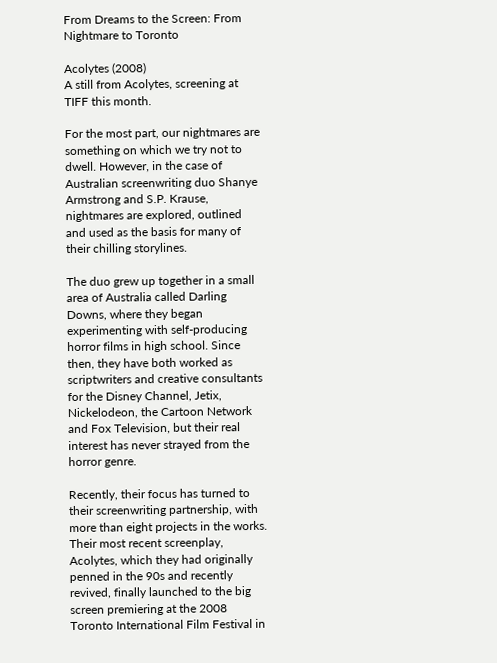From Dreams to the Screen: From Nightmare to Toronto

Acolytes (2008)
A still from Acolytes, screening at TIFF this month.

For the most part, our nightmares are something on which we try not to dwell. However, in the case of Australian screenwriting duo Shanye Armstrong and S.P. Krause, nightmares are explored, outlined and used as the basis for many of their chilling storylines.

The duo grew up together in a small area of Australia called Darling Downs, where they began experimenting with self-producing horror films in high school. Since then, they have both worked as scriptwriters and creative consultants for the Disney Channel, Jetix, Nickelodeon, the Cartoon Network and Fox Television, but their real interest has never strayed from the horror genre.

Recently, their focus has turned to their screenwriting partnership, with more than eight projects in the works. Their most recent screenplay, Acolytes, which they had originally penned in the 90s and recently revived, finally launched to the big screen premiering at the 2008 Toronto International Film Festival in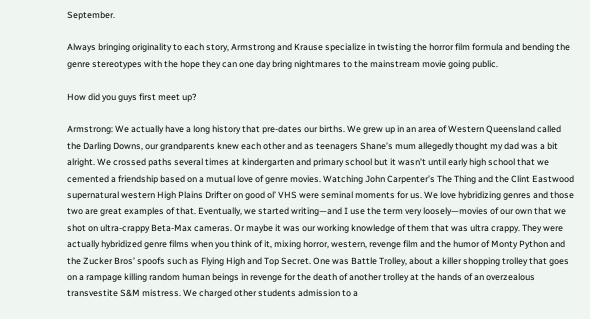September.

Always bringing originality to each story, Armstrong and Krause specialize in twisting the horror film formula and bending the genre stereotypes with the hope they can one day bring nightmares to the mainstream movie going public.

How did you guys first meet up?

Armstrong: We actually have a long history that pre-dates our births. We grew up in an area of Western Queensland called the Darling Downs, our grandparents knew each other and as teenagers Shane’s mum allegedly thought my dad was a bit alright. We crossed paths several times at kindergarten and primary school but it wasn’t until early high school that we cemented a friendship based on a mutual love of genre movies. Watching John Carpenter’s The Thing and the Clint Eastwood supernatural western High Plains Drifter on good ol’ VHS were seminal moments for us. We love hybridizing genres and those two are great examples of that. Eventually, we started writing—and I use the term very loosely—movies of our own that we shot on ultra-crappy Beta-Max cameras. Or maybe it was our working knowledge of them that was ultra crappy. They were actually hybridized genre films when you think of it, mixing horror, western, revenge film and the humor of Monty Python and the Zucker Bros’ spoofs such as Flying High and Top Secret. One was Battle Trolley, about a killer shopping trolley that goes on a rampage killing random human beings in revenge for the death of another trolley at the hands of an overzealous transvestite S&M mistress. We charged other students admission to a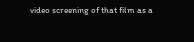video screening of that film as a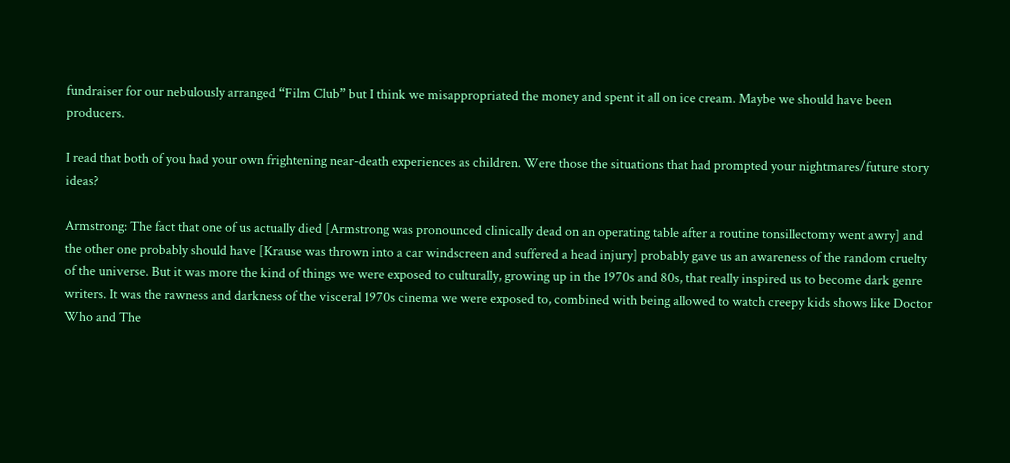fundraiser for our nebulously arranged “Film Club” but I think we misappropriated the money and spent it all on ice cream. Maybe we should have been producers.

I read that both of you had your own frightening near-death experiences as children. Were those the situations that had prompted your nightmares/future story ideas?

Armstrong: The fact that one of us actually died [Armstrong was pronounced clinically dead on an operating table after a routine tonsillectomy went awry] and the other one probably should have [Krause was thrown into a car windscreen and suffered a head injury] probably gave us an awareness of the random cruelty of the universe. But it was more the kind of things we were exposed to culturally, growing up in the 1970s and 80s, that really inspired us to become dark genre writers. It was the rawness and darkness of the visceral 1970s cinema we were exposed to, combined with being allowed to watch creepy kids shows like Doctor Who and The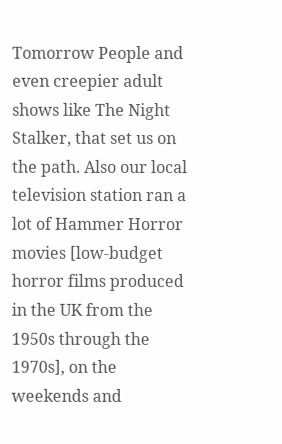Tomorrow People and even creepier adult shows like The Night Stalker, that set us on the path. Also our local television station ran a lot of Hammer Horror movies [low-budget horror films produced in the UK from the 1950s through the 1970s], on the weekends and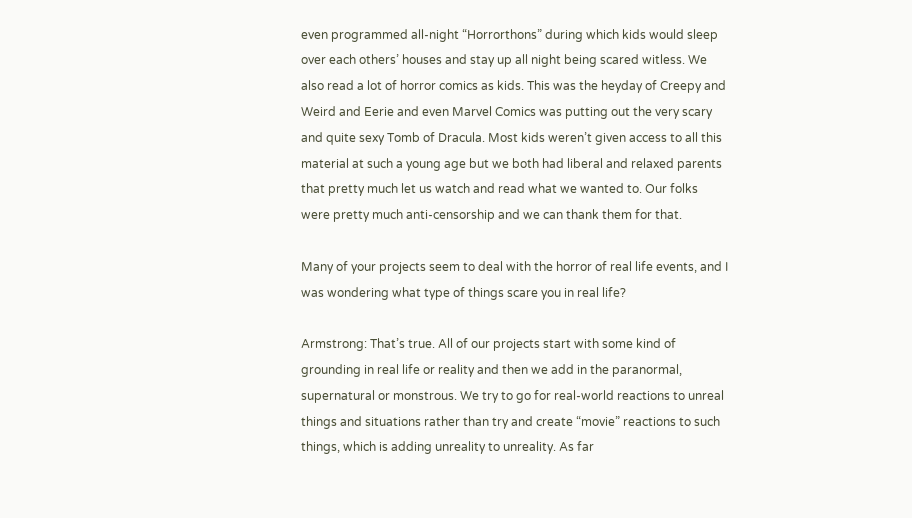even programmed all-night “Horrorthons” during which kids would sleep over each others’ houses and stay up all night being scared witless. We also read a lot of horror comics as kids. This was the heyday of Creepy and Weird and Eerie and even Marvel Comics was putting out the very scary and quite sexy Tomb of Dracula. Most kids weren’t given access to all this material at such a young age but we both had liberal and relaxed parents that pretty much let us watch and read what we wanted to. Our folks were pretty much anti-censorship and we can thank them for that.

Many of your projects seem to deal with the horror of real life events, and I was wondering what type of things scare you in real life?

Armstrong: That’s true. All of our projects start with some kind of grounding in real life or reality and then we add in the paranormal, supernatural or monstrous. We try to go for real-world reactions to unreal things and situations rather than try and create “movie” reactions to such things, which is adding unreality to unreality. As far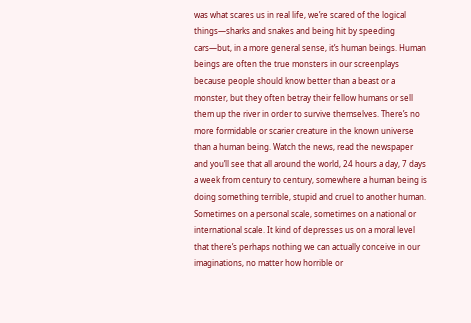was what scares us in real life, we’re scared of the logical things—sharks and snakes and being hit by speeding cars—but, in a more general sense, it’s human beings. Human beings are often the true monsters in our screenplays because people should know better than a beast or a monster, but they often betray their fellow humans or sell them up the river in order to survive themselves. There’s no more formidable or scarier creature in the known universe than a human being. Watch the news, read the newspaper and you’ll see that all around the world, 24 hours a day, 7 days a week from century to century, somewhere a human being is doing something terrible, stupid and cruel to another human. Sometimes on a personal scale, sometimes on a national or international scale. It kind of depresses us on a moral level that there’s perhaps nothing we can actually conceive in our imaginations, no matter how horrible or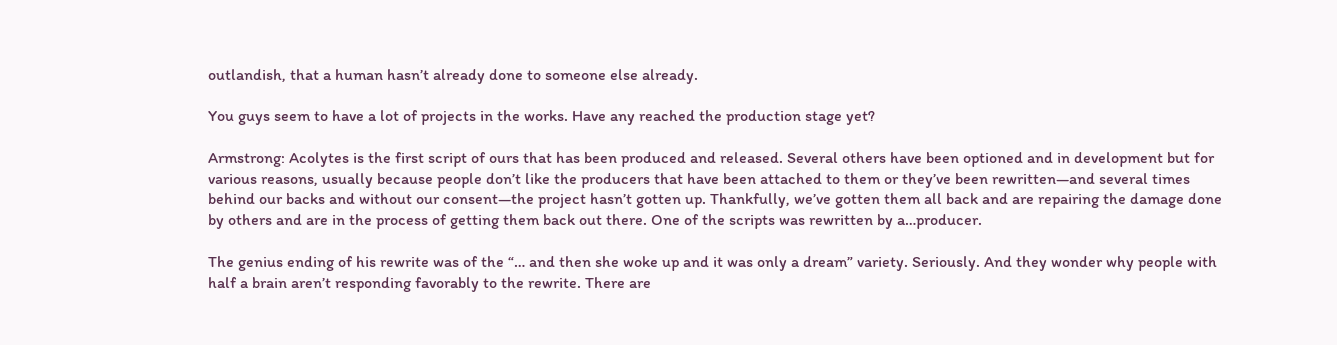outlandish, that a human hasn’t already done to someone else already.

You guys seem to have a lot of projects in the works. Have any reached the production stage yet?

Armstrong: Acolytes is the first script of ours that has been produced and released. Several others have been optioned and in development but for various reasons, usually because people don’t like the producers that have been attached to them or they’ve been rewritten—and several times behind our backs and without our consent—the project hasn’t gotten up. Thankfully, we’ve gotten them all back and are repairing the damage done by others and are in the process of getting them back out there. One of the scripts was rewritten by a…producer.

The genius ending of his rewrite was of the “… and then she woke up and it was only a dream” variety. Seriously. And they wonder why people with half a brain aren’t responding favorably to the rewrite. There are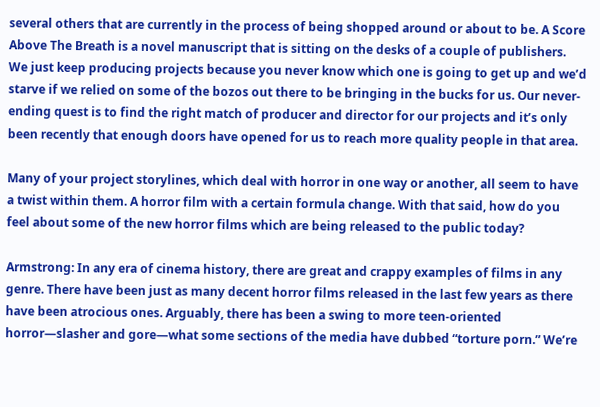several others that are currently in the process of being shopped around or about to be. A Score Above The Breath is a novel manuscript that is sitting on the desks of a couple of publishers. We just keep producing projects because you never know which one is going to get up and we’d starve if we relied on some of the bozos out there to be bringing in the bucks for us. Our never-ending quest is to find the right match of producer and director for our projects and it’s only been recently that enough doors have opened for us to reach more quality people in that area.

Many of your project storylines, which deal with horror in one way or another, all seem to have a twist within them. A horror film with a certain formula change. With that said, how do you feel about some of the new horror films which are being released to the public today?

Armstrong: In any era of cinema history, there are great and crappy examples of films in any genre. There have been just as many decent horror films released in the last few years as there have been atrocious ones. Arguably, there has been a swing to more teen-oriented horror—slasher and gore—what some sections of the media have dubbed “torture porn.” We’re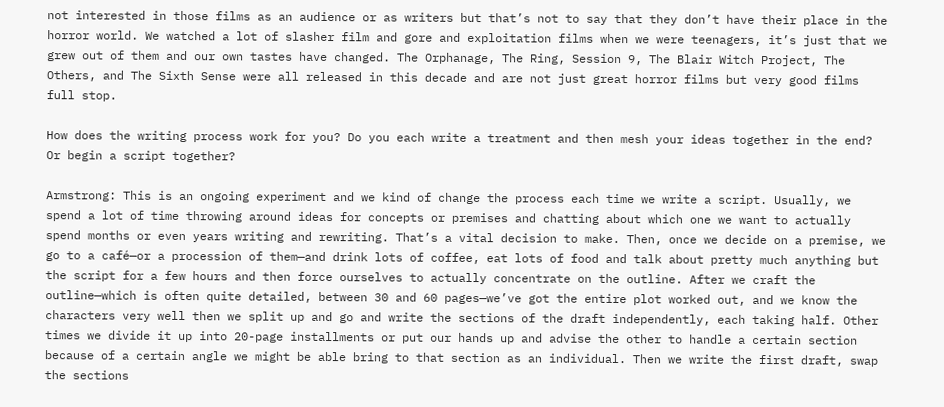not interested in those films as an audience or as writers but that’s not to say that they don’t have their place in the horror world. We watched a lot of slasher film and gore and exploitation films when we were teenagers, it’s just that we grew out of them and our own tastes have changed. The Orphanage, The Ring, Session 9, The Blair Witch Project, The Others, and The Sixth Sense were all released in this decade and are not just great horror films but very good films full stop.

How does the writing process work for you? Do you each write a treatment and then mesh your ideas together in the end? Or begin a script together?

Armstrong: This is an ongoing experiment and we kind of change the process each time we write a script. Usually, we spend a lot of time throwing around ideas for concepts or premises and chatting about which one we want to actually spend months or even years writing and rewriting. That’s a vital decision to make. Then, once we decide on a premise, we go to a café—or a procession of them—and drink lots of coffee, eat lots of food and talk about pretty much anything but the script for a few hours and then force ourselves to actually concentrate on the outline. After we craft the outline—which is often quite detailed, between 30 and 60 pages—we’ve got the entire plot worked out, and we know the characters very well then we split up and go and write the sections of the draft independently, each taking half. Other times we divide it up into 20-page installments or put our hands up and advise the other to handle a certain section because of a certain angle we might be able bring to that section as an individual. Then we write the first draft, swap the sections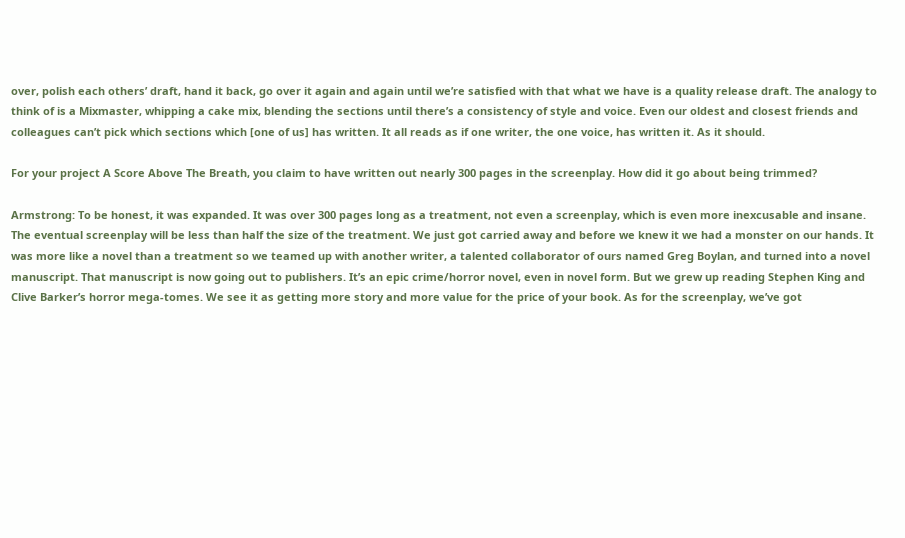over, polish each others’ draft, hand it back, go over it again and again until we’re satisfied with that what we have is a quality release draft. The analogy to think of is a Mixmaster, whipping a cake mix, blending the sections until there’s a consistency of style and voice. Even our oldest and closest friends and colleagues can’t pick which sections which [one of us] has written. It all reads as if one writer, the one voice, has written it. As it should.

For your project A Score Above The Breath, you claim to have written out nearly 300 pages in the screenplay. How did it go about being trimmed?

Armstrong: To be honest, it was expanded. It was over 300 pages long as a treatment, not even a screenplay, which is even more inexcusable and insane. The eventual screenplay will be less than half the size of the treatment. We just got carried away and before we knew it we had a monster on our hands. It was more like a novel than a treatment so we teamed up with another writer, a talented collaborator of ours named Greg Boylan, and turned into a novel manuscript. That manuscript is now going out to publishers. It’s an epic crime/horror novel, even in novel form. But we grew up reading Stephen King and Clive Barker’s horror mega-tomes. We see it as getting more story and more value for the price of your book. As for the screenplay, we’ve got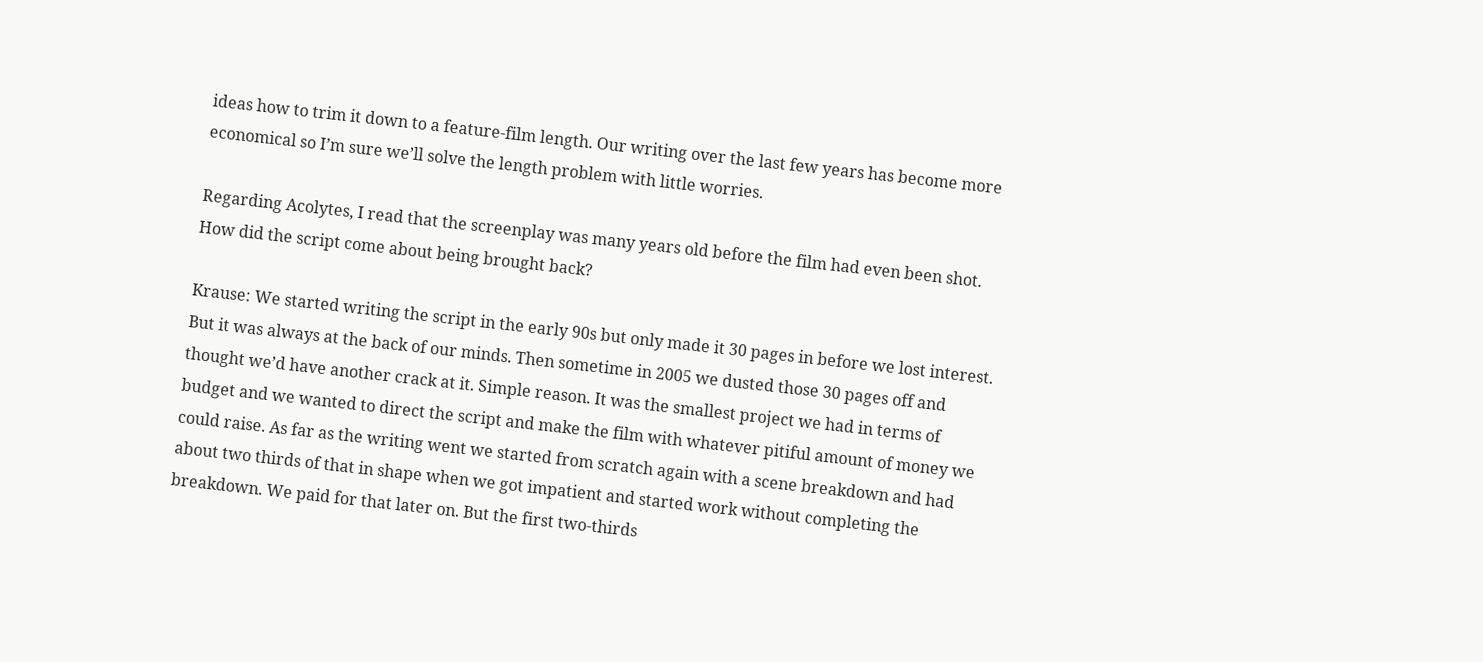ideas how to trim it down to a feature-film length. Our writing over the last few years has become more economical so I’m sure we’ll solve the length problem with little worries.

Regarding Acolytes, I read that the screenplay was many years old before the film had even been shot. How did the script come about being brought back?

Krause: We started writing the script in the early 90s but only made it 30 pages in before we lost interest. But it was always at the back of our minds. Then sometime in 2005 we dusted those 30 pages off and thought we’d have another crack at it. Simple reason. It was the smallest project we had in terms of budget and we wanted to direct the script and make the film with whatever pitiful amount of money we could raise. As far as the writing went we started from scratch again with a scene breakdown and had about two thirds of that in shape when we got impatient and started work without completing the breakdown. We paid for that later on. But the first two-thirds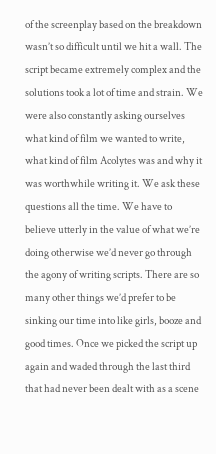of the screenplay based on the breakdown wasn’t so difficult until we hit a wall. The script became extremely complex and the solutions took a lot of time and strain. We were also constantly asking ourselves what kind of film we wanted to write, what kind of film Acolytes was and why it was worthwhile writing it. We ask these questions all the time. We have to believe utterly in the value of what we’re doing otherwise we’d never go through the agony of writing scripts. There are so many other things we’d prefer to be sinking our time into like girls, booze and good times. Once we picked the script up again and waded through the last third that had never been dealt with as a scene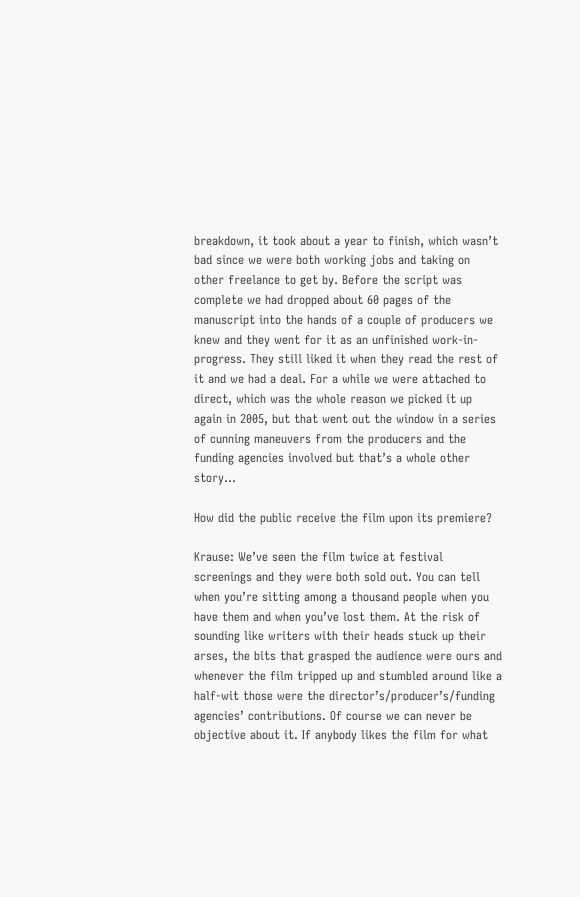breakdown, it took about a year to finish, which wasn’t bad since we were both working jobs and taking on other freelance to get by. Before the script was complete we had dropped about 60 pages of the manuscript into the hands of a couple of producers we knew and they went for it as an unfinished work-in-progress. They still liked it when they read the rest of it and we had a deal. For a while we were attached to direct, which was the whole reason we picked it up again in 2005, but that went out the window in a series of cunning maneuvers from the producers and the funding agencies involved but that’s a whole other story…

How did the public receive the film upon its premiere?

Krause: We’ve seen the film twice at festival screenings and they were both sold out. You can tell when you’re sitting among a thousand people when you have them and when you’ve lost them. At the risk of sounding like writers with their heads stuck up their arses, the bits that grasped the audience were ours and whenever the film tripped up and stumbled around like a half-wit those were the director’s/producer’s/funding agencies’ contributions. Of course we can never be objective about it. If anybody likes the film for what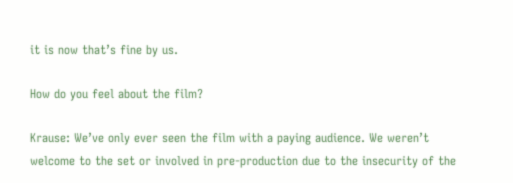it is now that’s fine by us.

How do you feel about the film?

Krause: We’ve only ever seen the film with a paying audience. We weren’t welcome to the set or involved in pre-production due to the insecurity of the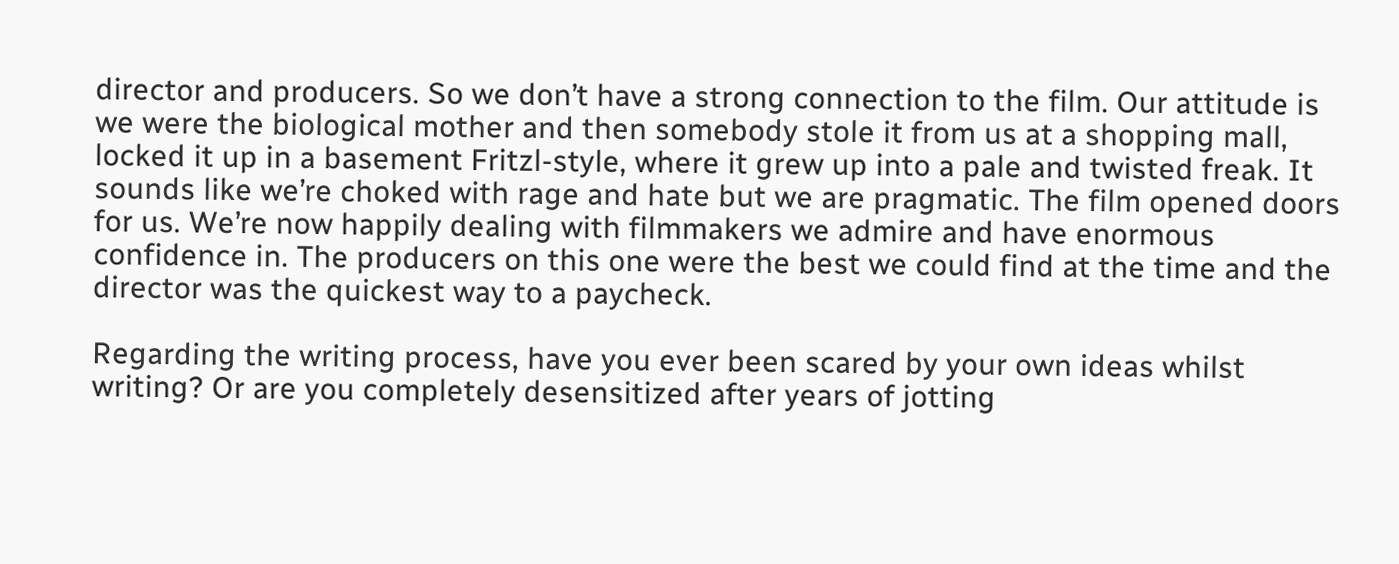director and producers. So we don’t have a strong connection to the film. Our attitude is we were the biological mother and then somebody stole it from us at a shopping mall, locked it up in a basement Fritzl-style, where it grew up into a pale and twisted freak. It sounds like we’re choked with rage and hate but we are pragmatic. The film opened doors for us. We’re now happily dealing with filmmakers we admire and have enormous confidence in. The producers on this one were the best we could find at the time and the director was the quickest way to a paycheck.

Regarding the writing process, have you ever been scared by your own ideas whilst writing? Or are you completely desensitized after years of jotting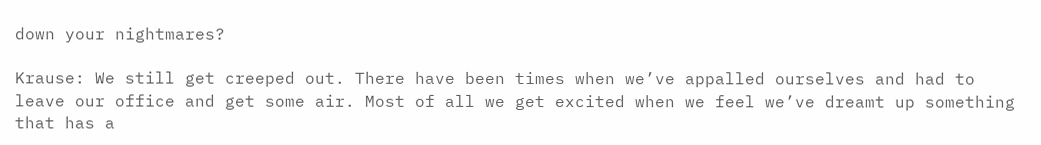down your nightmares?

Krause: We still get creeped out. There have been times when we’ve appalled ourselves and had to leave our office and get some air. Most of all we get excited when we feel we’ve dreamt up something that has a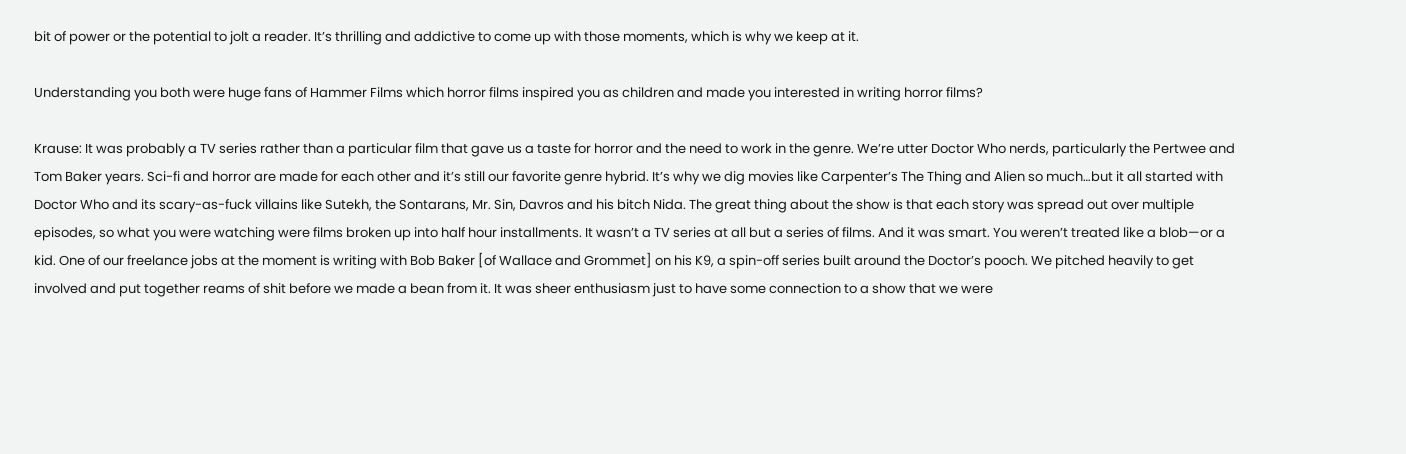bit of power or the potential to jolt a reader. It’s thrilling and addictive to come up with those moments, which is why we keep at it.

Understanding you both were huge fans of Hammer Films which horror films inspired you as children and made you interested in writing horror films?

Krause: It was probably a TV series rather than a particular film that gave us a taste for horror and the need to work in the genre. We’re utter Doctor Who nerds, particularly the Pertwee and Tom Baker years. Sci-fi and horror are made for each other and it’s still our favorite genre hybrid. It’s why we dig movies like Carpenter’s The Thing and Alien so much…but it all started with Doctor Who and its scary-as-fuck villains like Sutekh, the Sontarans, Mr. Sin, Davros and his bitch Nida. The great thing about the show is that each story was spread out over multiple episodes, so what you were watching were films broken up into half hour installments. It wasn’t a TV series at all but a series of films. And it was smart. You weren’t treated like a blob—or a kid. One of our freelance jobs at the moment is writing with Bob Baker [of Wallace and Grommet] on his K9, a spin-off series built around the Doctor’s pooch. We pitched heavily to get involved and put together reams of shit before we made a bean from it. It was sheer enthusiasm just to have some connection to a show that we were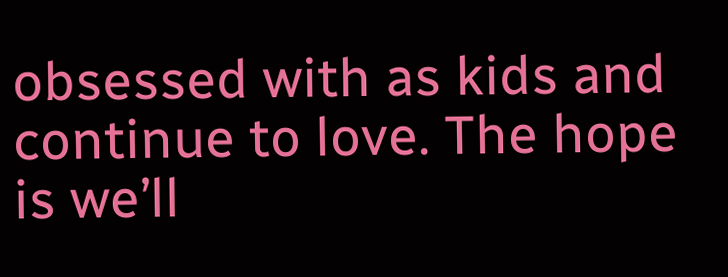obsessed with as kids and continue to love. The hope is we’ll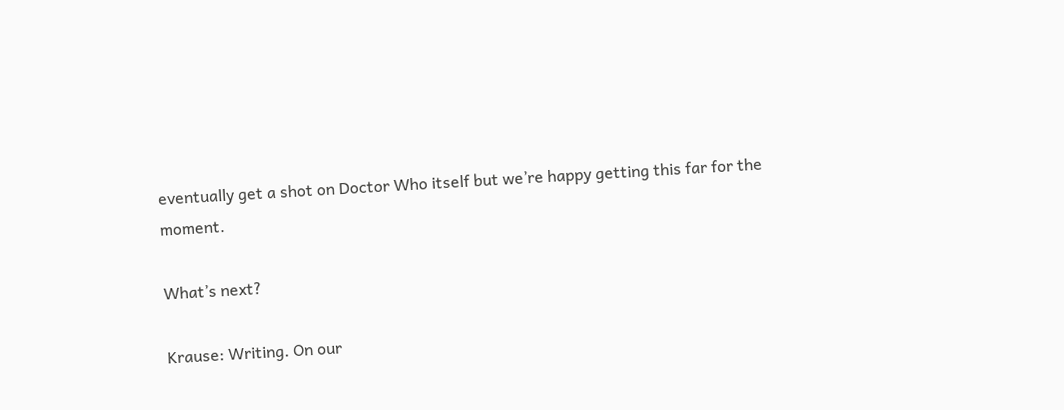eventually get a shot on Doctor Who itself but we’re happy getting this far for the moment.

What’s next?

Krause: Writing. On our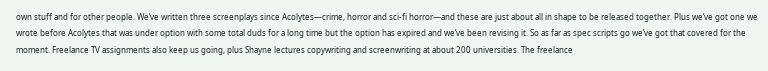own stuff and for other people. We’ve written three screenplays since Acolytes—crime, horror and sci-fi horror—and these are just about all in shape to be released together. Plus we’ve got one we wrote before Acolytes that was under option with some total duds for a long time but the option has expired and we’ve been revising it. So as far as spec scripts go we’ve got that covered for the moment. Freelance TV assignments also keep us going, plus Shayne lectures copywriting and screenwriting at about 200 universities. The freelance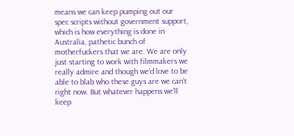means we can keep pumping out our spec scripts without government support, which is how everything is done in Australia, pathetic bunch of motherfuckers that we are. We are only just starting to work with filmmakers we really admire and though we’d love to be able to blab who these guys are we can’t right now. But whatever happens we’ll keep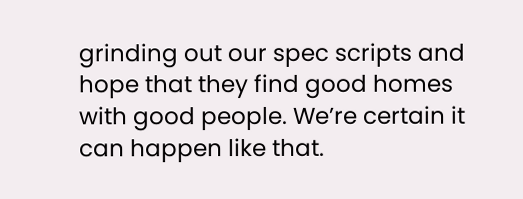grinding out our spec scripts and hope that they find good homes with good people. We’re certain it can happen like that.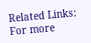Related Links:
For more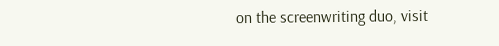on the screenwriting duo, visit